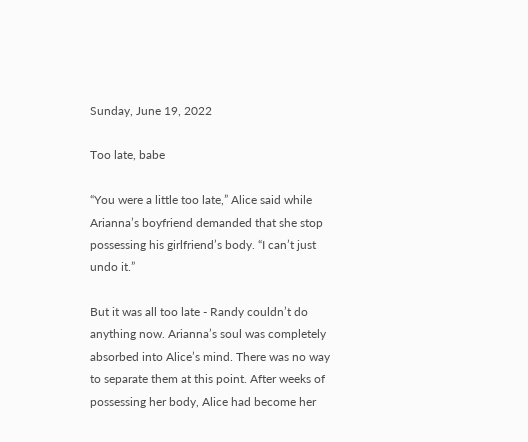Sunday, June 19, 2022

Too late, babe

“You were a little too late,” Alice said while Arianna’s boyfriend demanded that she stop possessing his girlfriend’s body. “I can’t just undo it.”

But it was all too late - Randy couldn’t do anything now. Arianna’s soul was completely absorbed into Alice’s mind. There was no way to separate them at this point. After weeks of possessing her body, Alice had become her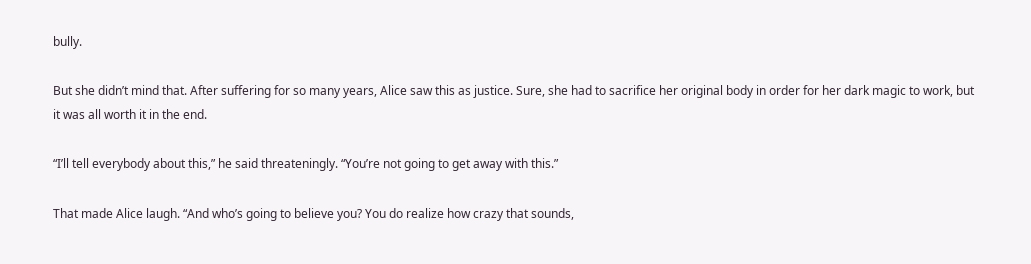bully.

But she didn’t mind that. After suffering for so many years, Alice saw this as justice. Sure, she had to sacrifice her original body in order for her dark magic to work, but it was all worth it in the end.

“I’ll tell everybody about this,” he said threateningly. “You’re not going to get away with this.”

That made Alice laugh. “And who’s going to believe you? You do realize how crazy that sounds,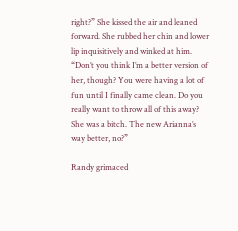right?” She kissed the air and leaned forward. She rubbed her chin and lower lip inquisitively and winked at him. “Don’t you think I’m a better version of her, though? You were having a lot of fun until I finally came clean. Do you really want to throw all of this away? She was a bitch. The new Arianna’s way better, no?”

Randy grimaced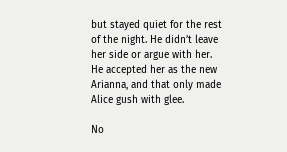but stayed quiet for the rest of the night. He didn’t leave her side or argue with her. He accepted her as the new Arianna, and that only made Alice gush with glee.

No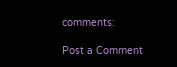comments:

Post a Comment